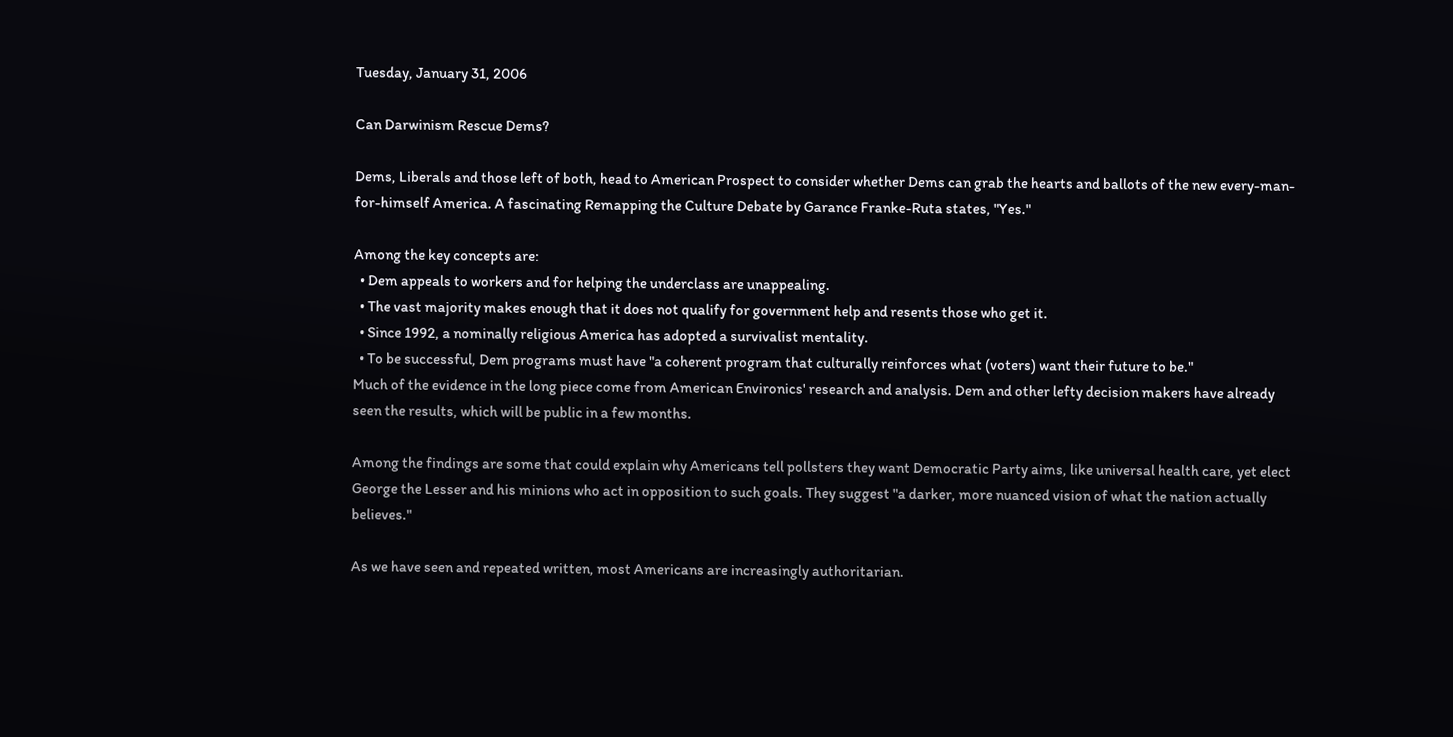Tuesday, January 31, 2006

Can Darwinism Rescue Dems?

Dems, Liberals and those left of both, head to American Prospect to consider whether Dems can grab the hearts and ballots of the new every-man-for-himself America. A fascinating Remapping the Culture Debate by Garance Franke-Ruta states, "Yes."

Among the key concepts are:
  • Dem appeals to workers and for helping the underclass are unappealing.
  • The vast majority makes enough that it does not qualify for government help and resents those who get it.
  • Since 1992, a nominally religious America has adopted a survivalist mentality.
  • To be successful, Dem programs must have "a coherent program that culturally reinforces what (voters) want their future to be."
Much of the evidence in the long piece come from American Environics' research and analysis. Dem and other lefty decision makers have already seen the results, which will be public in a few months.

Among the findings are some that could explain why Americans tell pollsters they want Democratic Party aims, like universal health care, yet elect George the Lesser and his minions who act in opposition to such goals. They suggest "a darker, more nuanced vision of what the nation actually believes."

As we have seen and repeated written, most Americans are increasingly authoritarian.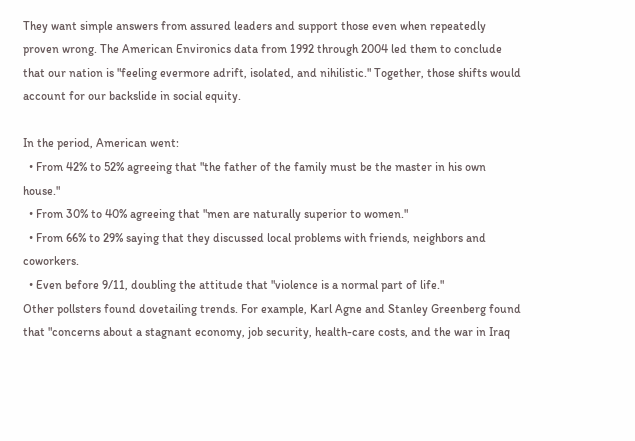They want simple answers from assured leaders and support those even when repeatedly proven wrong. The American Environics data from 1992 through 2004 led them to conclude that our nation is "feeling evermore adrift, isolated, and nihilistic." Together, those shifts would account for our backslide in social equity.

In the period, American went:
  • From 42% to 52% agreeing that "the father of the family must be the master in his own house."
  • From 30% to 40% agreeing that "men are naturally superior to women."
  • From 66% to 29% saying that they discussed local problems with friends, neighbors and coworkers.
  • Even before 9/11, doubling the attitude that "violence is a normal part of life."
Other pollsters found dovetailing trends. For example, Karl Agne and Stanley Greenberg found that "concerns about a stagnant economy, job security, health-care costs, and the war in Iraq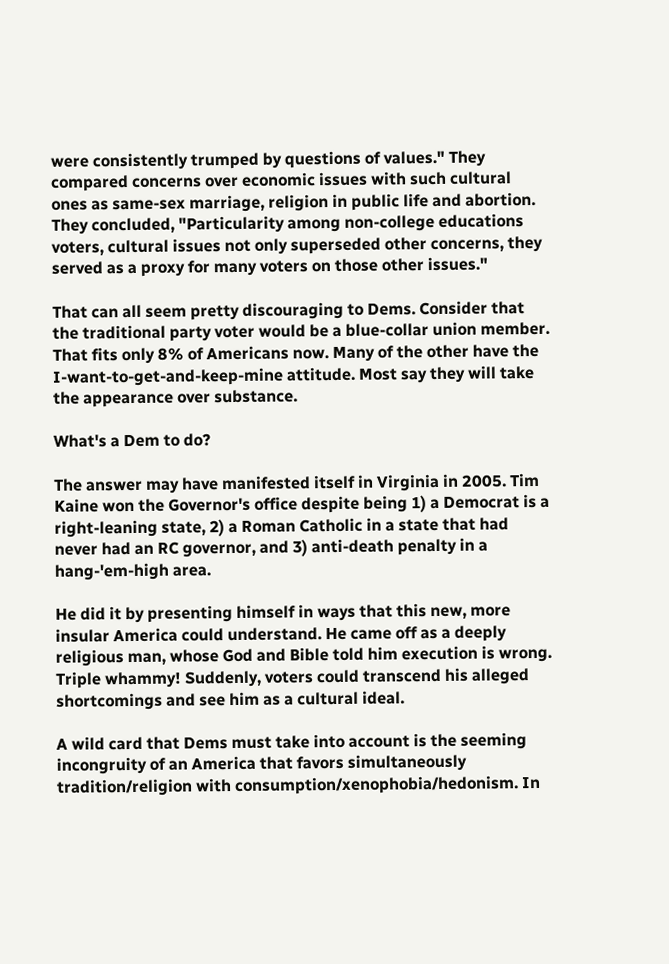were consistently trumped by questions of values." They compared concerns over economic issues with such cultural ones as same-sex marriage, religion in public life and abortion. They concluded, "Particularity among non-college educations voters, cultural issues not only superseded other concerns, they served as a proxy for many voters on those other issues."

That can all seem pretty discouraging to Dems. Consider that the traditional party voter would be a blue-collar union member. That fits only 8% of Americans now. Many of the other have the I-want-to-get-and-keep-mine attitude. Most say they will take the appearance over substance.

What's a Dem to do?

The answer may have manifested itself in Virginia in 2005. Tim Kaine won the Governor's office despite being 1) a Democrat is a right-leaning state, 2) a Roman Catholic in a state that had never had an RC governor, and 3) anti-death penalty in a hang-'em-high area.

He did it by presenting himself in ways that this new, more insular America could understand. He came off as a deeply religious man, whose God and Bible told him execution is wrong. Triple whammy! Suddenly, voters could transcend his alleged shortcomings and see him as a cultural ideal.

A wild card that Dems must take into account is the seeming incongruity of an America that favors simultaneously tradition/religion with consumption/xenophobia/hedonism. In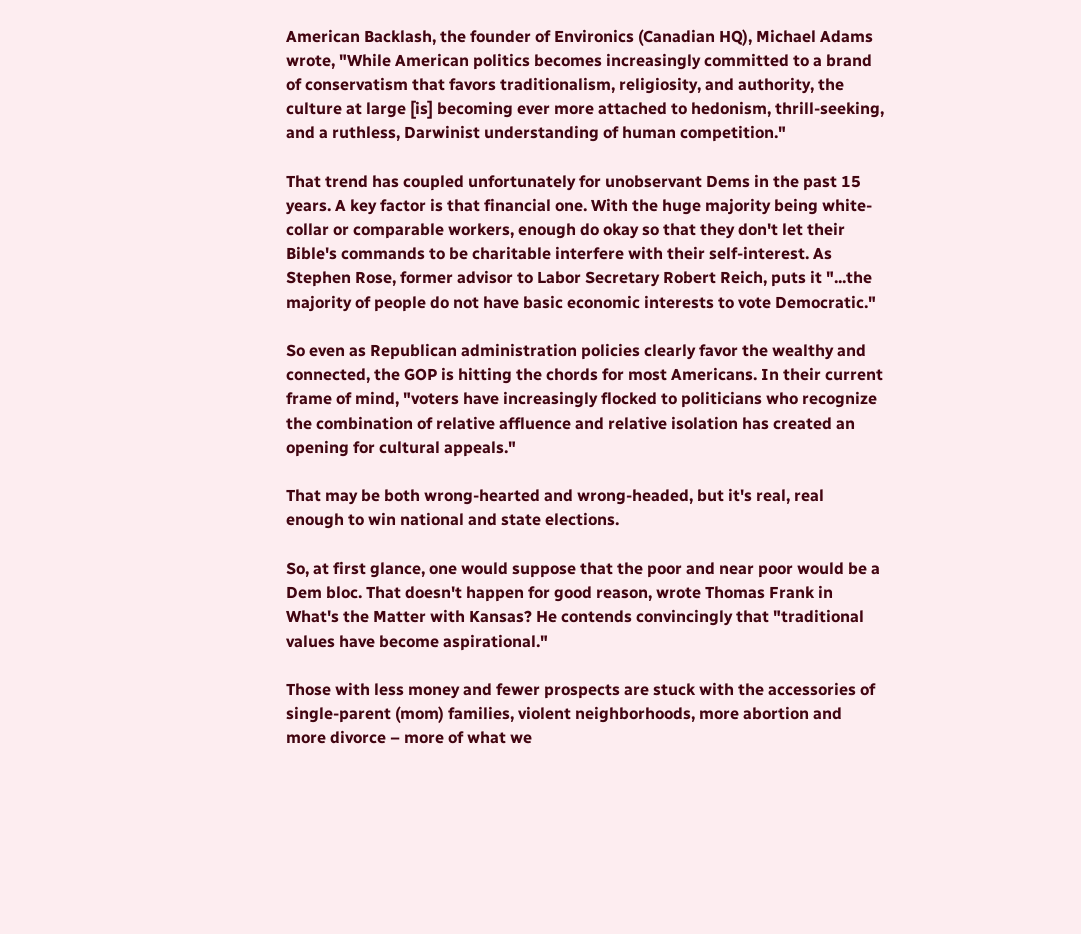American Backlash, the founder of Environics (Canadian HQ), Michael Adams wrote, "While American politics becomes increasingly committed to a brand of conservatism that favors traditionalism, religiosity, and authority, the culture at large [is] becoming ever more attached to hedonism, thrill-seeking, and a ruthless, Darwinist understanding of human competition."

That trend has coupled unfortunately for unobservant Dems in the past 15 years. A key factor is that financial one. With the huge majority being white-collar or comparable workers, enough do okay so that they don't let their Bible's commands to be charitable interfere with their self-interest. As Stephen Rose, former advisor to Labor Secretary Robert Reich, puts it "...the majority of people do not have basic economic interests to vote Democratic."

So even as Republican administration policies clearly favor the wealthy and connected, the GOP is hitting the chords for most Americans. In their current frame of mind, "voters have increasingly flocked to politicians who recognize the combination of relative affluence and relative isolation has created an opening for cultural appeals."

That may be both wrong-hearted and wrong-headed, but it's real, real enough to win national and state elections.

So, at first glance, one would suppose that the poor and near poor would be a Dem bloc. That doesn't happen for good reason, wrote Thomas Frank in What's the Matter with Kansas? He contends convincingly that "traditional values have become aspirational."

Those with less money and fewer prospects are stuck with the accessories of single-parent (mom) families, violent neighborhoods, more abortion and more divorce – more of what we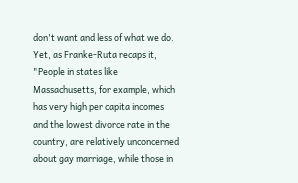don't want and less of what we do. Yet, as Franke-Ruta recaps it, "People in states like Massachusetts, for example, which has very high per capita incomes and the lowest divorce rate in the country, are relatively unconcerned about gay marriage, while those in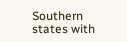Southern states with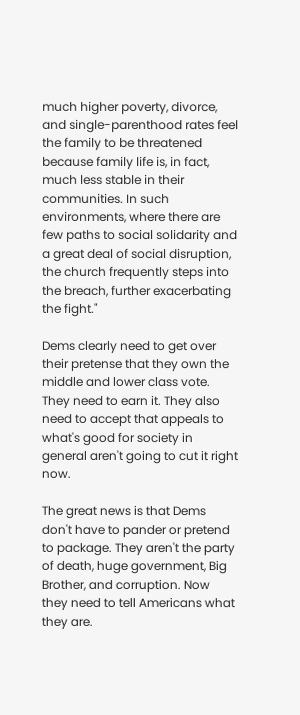much higher poverty, divorce, and single-parenthood rates feel the family to be threatened because family life is, in fact, much less stable in their communities. In such environments, where there are few paths to social solidarity and a great deal of social disruption, the church frequently steps into the breach, further exacerbating the fight."

Dems clearly need to get over their pretense that they own the middle and lower class vote. They need to earn it. They also need to accept that appeals to what's good for society in general aren't going to cut it right now.

The great news is that Dems don't have to pander or pretend to package. They aren't the party of death, huge government, Big Brother, and corruption. Now they need to tell Americans what they are.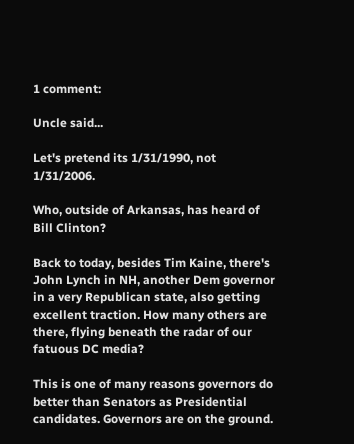1 comment:

Uncle said...

Let's pretend its 1/31/1990, not 1/31/2006.

Who, outside of Arkansas, has heard of Bill Clinton?

Back to today, besides Tim Kaine, there's John Lynch in NH, another Dem governor in a very Republican state, also getting excellent traction. How many others are there, flying beneath the radar of our fatuous DC media?

This is one of many reasons governors do better than Senators as Presidential candidates. Governors are on the ground.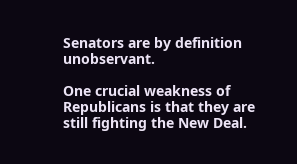Senators are by definition unobservant.

One crucial weakness of Republicans is that they are still fighting the New Deal.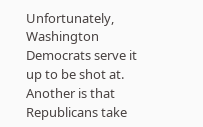Unfortunately, Washington Democrats serve it up to be shot at. Another is that Republicans take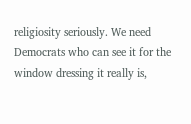religiosity seriously. We need Democrats who can see it for the window dressing it really is,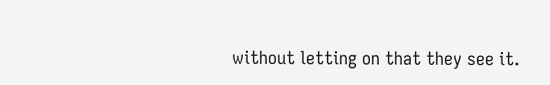without letting on that they see it.